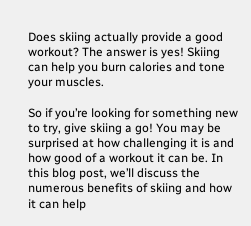Does skiing actually provide a good workout? The answer is yes! Skiing can help you burn calories and tone your muscles.

So if you’re looking for something new to try, give skiing a go! You may be surprised at how challenging it is and how good of a workout it can be. In this blog post, we’ll discuss the numerous benefits of skiing and how it can help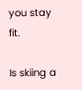you stay fit.

Is skiing a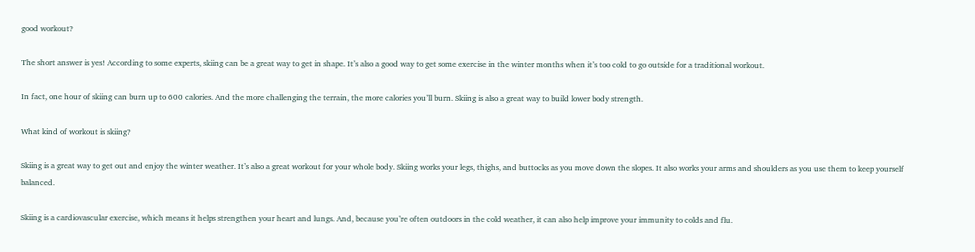good workout?

The short answer is yes! According to some experts, skiing can be a great way to get in shape. It’s also a good way to get some exercise in the winter months when it’s too cold to go outside for a traditional workout.

In fact, one hour of skiing can burn up to 600 calories. And the more challenging the terrain, the more calories you’ll burn. Skiing is also a great way to build lower body strength.

What kind of workout is skiing?

Skiing is a great way to get out and enjoy the winter weather. It’s also a great workout for your whole body. Skiing works your legs, thighs, and buttocks as you move down the slopes. It also works your arms and shoulders as you use them to keep yourself balanced.

Skiing is a cardiovascular exercise, which means it helps strengthen your heart and lungs. And, because you’re often outdoors in the cold weather, it can also help improve your immunity to colds and flu.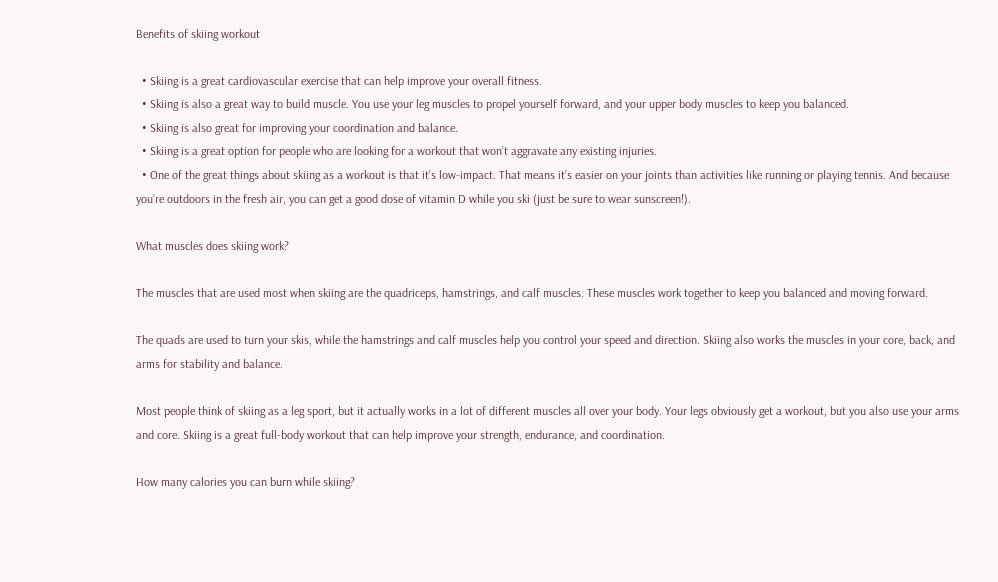Benefits of skiing workout

  • Skiing is a great cardiovascular exercise that can help improve your overall fitness.
  • Skiing is also a great way to build muscle. You use your leg muscles to propel yourself forward, and your upper body muscles to keep you balanced.
  • Skiing is also great for improving your coordination and balance.
  • Skiing is a great option for people who are looking for a workout that won’t aggravate any existing injuries.
  • One of the great things about skiing as a workout is that it’s low-impact. That means it’s easier on your joints than activities like running or playing tennis. And because you’re outdoors in the fresh air, you can get a good dose of vitamin D while you ski (just be sure to wear sunscreen!).

What muscles does skiing work?

The muscles that are used most when skiing are the quadriceps, hamstrings, and calf muscles. These muscles work together to keep you balanced and moving forward.

The quads are used to turn your skis, while the hamstrings and calf muscles help you control your speed and direction. Skiing also works the muscles in your core, back, and arms for stability and balance.

Most people think of skiing as a leg sport, but it actually works in a lot of different muscles all over your body. Your legs obviously get a workout, but you also use your arms and core. Skiing is a great full-body workout that can help improve your strength, endurance, and coordination.

How many calories you can burn while skiing?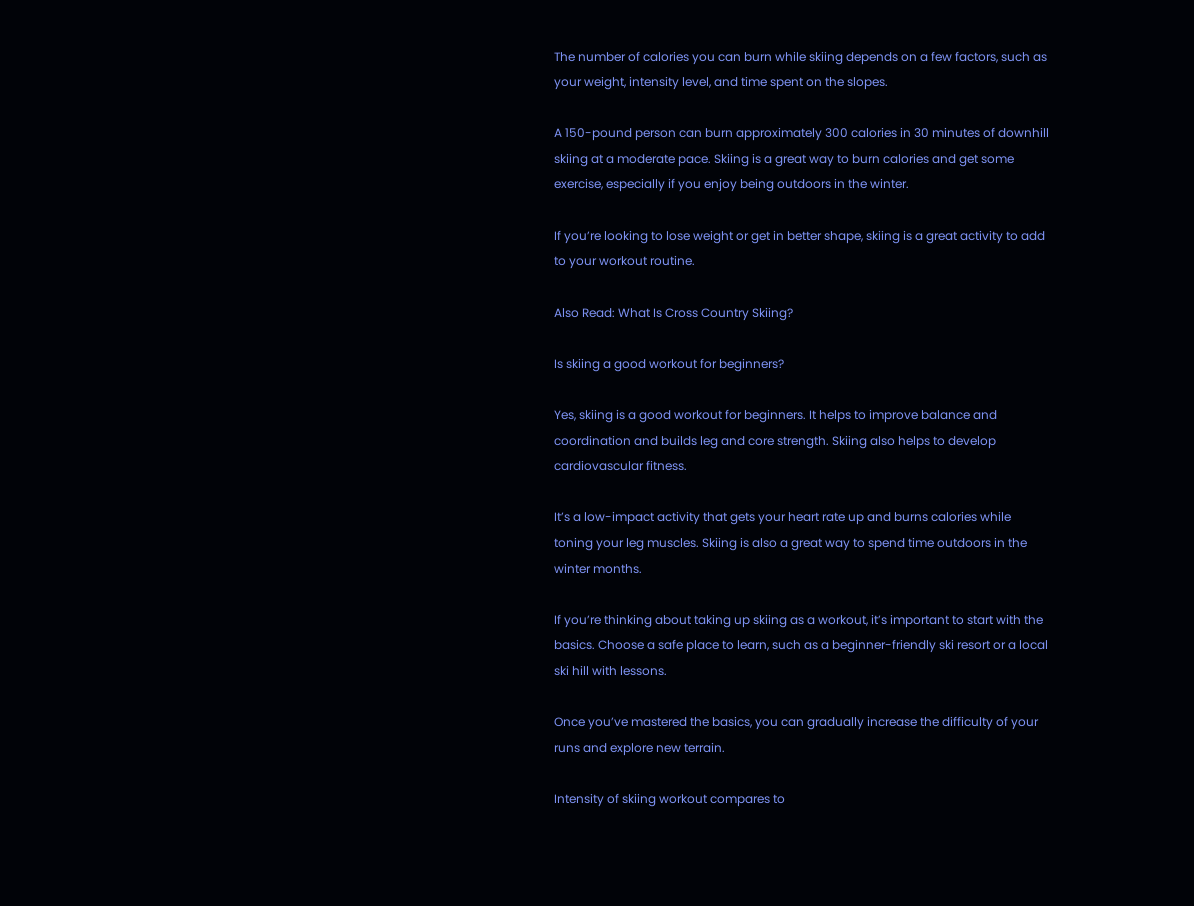The number of calories you can burn while skiing depends on a few factors, such as your weight, intensity level, and time spent on the slopes.

A 150-pound person can burn approximately 300 calories in 30 minutes of downhill skiing at a moderate pace. Skiing is a great way to burn calories and get some exercise, especially if you enjoy being outdoors in the winter.

If you’re looking to lose weight or get in better shape, skiing is a great activity to add to your workout routine.

Also Read: What Is Cross Country Skiing?

Is skiing a good workout for beginners?

Yes, skiing is a good workout for beginners. It helps to improve balance and coordination and builds leg and core strength. Skiing also helps to develop cardiovascular fitness.

It’s a low-impact activity that gets your heart rate up and burns calories while toning your leg muscles. Skiing is also a great way to spend time outdoors in the winter months.

If you’re thinking about taking up skiing as a workout, it’s important to start with the basics. Choose a safe place to learn, such as a beginner-friendly ski resort or a local ski hill with lessons.

Once you’ve mastered the basics, you can gradually increase the difficulty of your runs and explore new terrain.

Intensity of skiing workout compares to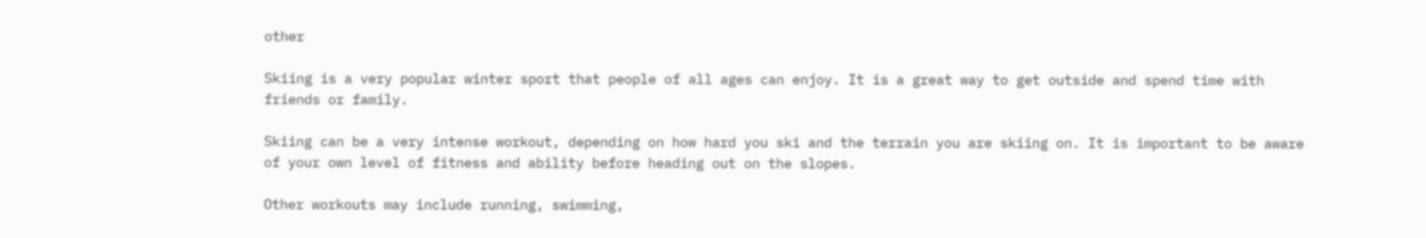other

Skiing is a very popular winter sport that people of all ages can enjoy. It is a great way to get outside and spend time with friends or family.

Skiing can be a very intense workout, depending on how hard you ski and the terrain you are skiing on. It is important to be aware of your own level of fitness and ability before heading out on the slopes.

Other workouts may include running, swimming,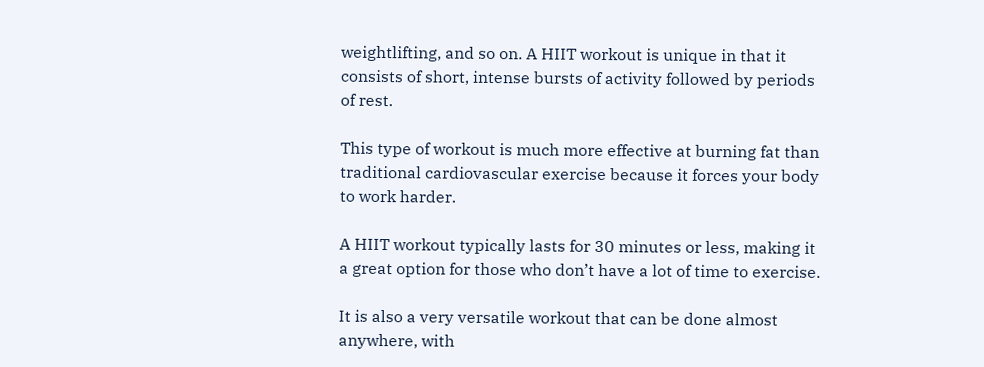weightlifting, and so on. A HIIT workout is unique in that it consists of short, intense bursts of activity followed by periods of rest.

This type of workout is much more effective at burning fat than traditional cardiovascular exercise because it forces your body to work harder.

A HIIT workout typically lasts for 30 minutes or less, making it a great option for those who don’t have a lot of time to exercise.

It is also a very versatile workout that can be done almost anywhere, with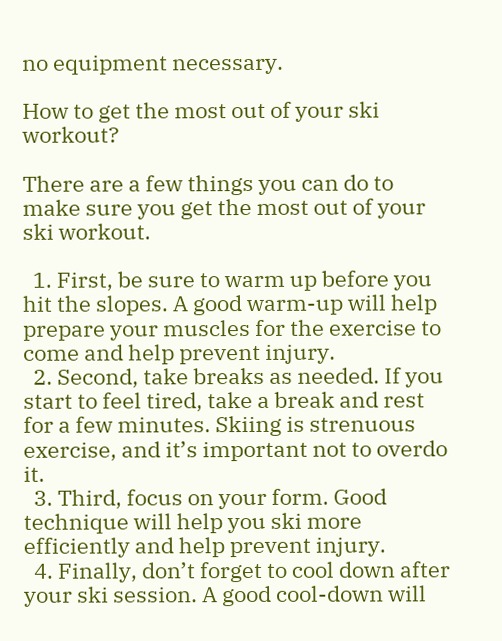no equipment necessary.

How to get the most out of your ski workout?

There are a few things you can do to make sure you get the most out of your ski workout.

  1. First, be sure to warm up before you hit the slopes. A good warm-up will help prepare your muscles for the exercise to come and help prevent injury.
  2. Second, take breaks as needed. If you start to feel tired, take a break and rest for a few minutes. Skiing is strenuous exercise, and it’s important not to overdo it.
  3. Third, focus on your form. Good technique will help you ski more efficiently and help prevent injury.
  4. Finally, don’t forget to cool down after your ski session. A good cool-down will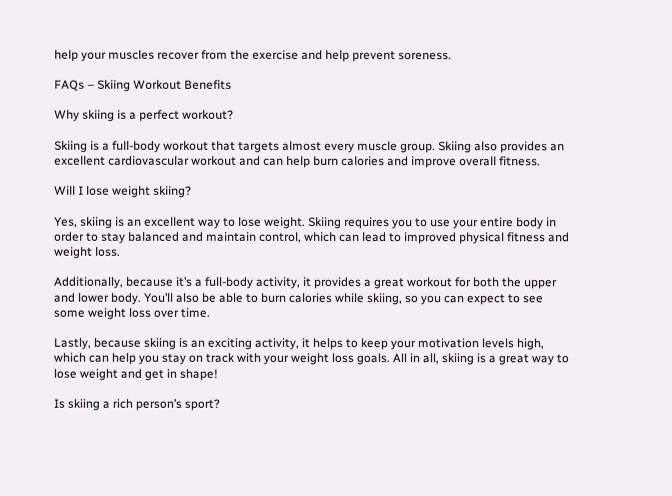help your muscles recover from the exercise and help prevent soreness.

FAQs – Skiing Workout Benefits

Why skiing is a perfect workout?

Skiing is a full-body workout that targets almost every muscle group. Skiing also provides an excellent cardiovascular workout and can help burn calories and improve overall fitness.

Will I lose weight skiing?

Yes, skiing is an excellent way to lose weight. Skiing requires you to use your entire body in order to stay balanced and maintain control, which can lead to improved physical fitness and weight loss.

Additionally, because it’s a full-body activity, it provides a great workout for both the upper and lower body. You’ll also be able to burn calories while skiing, so you can expect to see some weight loss over time.

Lastly, because skiing is an exciting activity, it helps to keep your motivation levels high, which can help you stay on track with your weight loss goals. All in all, skiing is a great way to lose weight and get in shape!

Is skiing a rich person’s sport?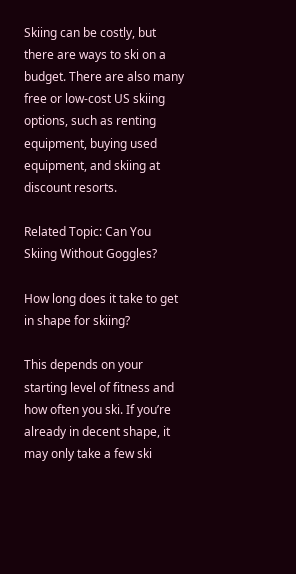Skiing can be costly, but there are ways to ski on a budget. There are also many free or low-cost US skiing options, such as renting equipment, buying used equipment, and skiing at discount resorts.

Related Topic: Can You Skiing Without Goggles?

How long does it take to get in shape for skiing?

This depends on your starting level of fitness and how often you ski. If you’re already in decent shape, it may only take a few ski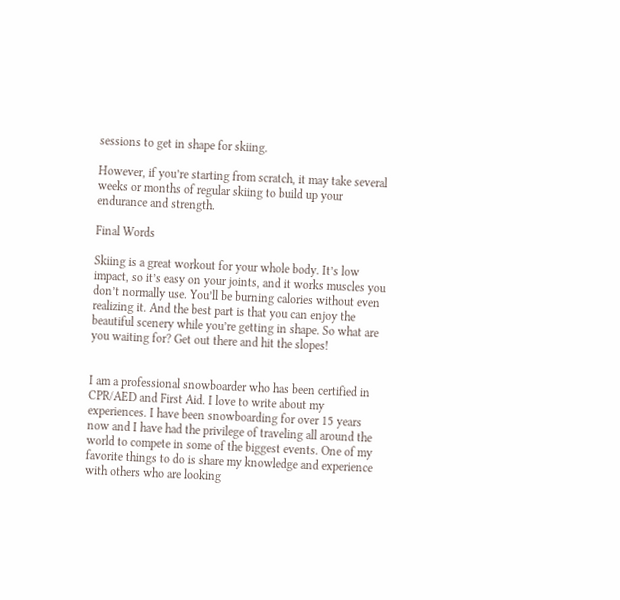sessions to get in shape for skiing.

However, if you’re starting from scratch, it may take several weeks or months of regular skiing to build up your endurance and strength.

Final Words

Skiing is a great workout for your whole body. It’s low impact, so it’s easy on your joints, and it works muscles you don’t normally use. You’ll be burning calories without even realizing it. And the best part is that you can enjoy the beautiful scenery while you’re getting in shape. So what are you waiting for? Get out there and hit the slopes!


I am a professional snowboarder who has been certified in CPR/AED and First Aid. I love to write about my experiences. I have been snowboarding for over 15 years now and I have had the privilege of traveling all around the world to compete in some of the biggest events. One of my favorite things to do is share my knowledge and experience with others who are looking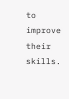to improve their skills.